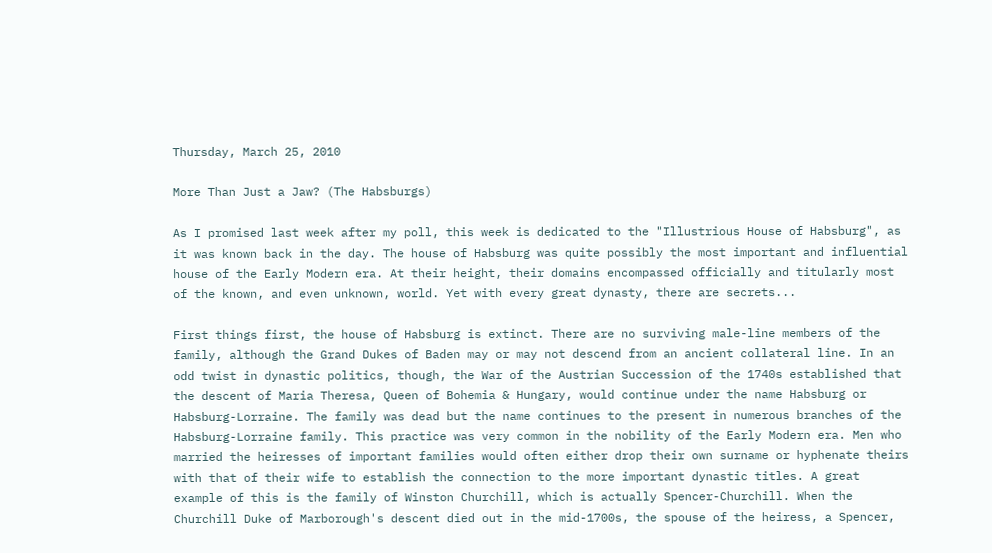Thursday, March 25, 2010

More Than Just a Jaw? (The Habsburgs)

As I promised last week after my poll, this week is dedicated to the "Illustrious House of Habsburg", as it was known back in the day. The house of Habsburg was quite possibly the most important and influential house of the Early Modern era. At their height, their domains encompassed officially and titularly most of the known, and even unknown, world. Yet with every great dynasty, there are secrets...

First things first, the house of Habsburg is extinct. There are no surviving male-line members of the family, although the Grand Dukes of Baden may or may not descend from an ancient collateral line. In an odd twist in dynastic politics, though, the War of the Austrian Succession of the 1740s established that the descent of Maria Theresa, Queen of Bohemia & Hungary, would continue under the name Habsburg or Habsburg-Lorraine. The family was dead but the name continues to the present in numerous branches of the Habsburg-Lorraine family. This practice was very common in the nobility of the Early Modern era. Men who married the heiresses of important families would often either drop their own surname or hyphenate theirs with that of their wife to establish the connection to the more important dynastic titles. A great example of this is the family of Winston Churchill, which is actually Spencer-Churchill. When the Churchill Duke of Marborough's descent died out in the mid-1700s, the spouse of the heiress, a Spencer,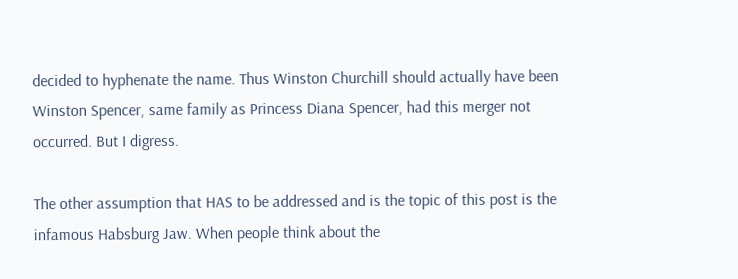decided to hyphenate the name. Thus Winston Churchill should actually have been Winston Spencer, same family as Princess Diana Spencer, had this merger not occurred. But I digress.

The other assumption that HAS to be addressed and is the topic of this post is the infamous Habsburg Jaw. When people think about the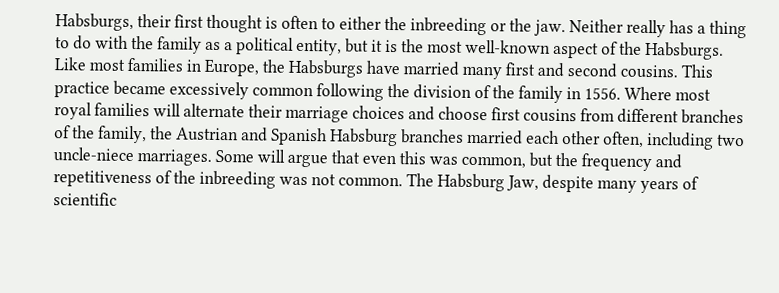Habsburgs, their first thought is often to either the inbreeding or the jaw. Neither really has a thing to do with the family as a political entity, but it is the most well-known aspect of the Habsburgs. Like most families in Europe, the Habsburgs have married many first and second cousins. This practice became excessively common following the division of the family in 1556. Where most royal families will alternate their marriage choices and choose first cousins from different branches of the family, the Austrian and Spanish Habsburg branches married each other often, including two uncle-niece marriages. Some will argue that even this was common, but the frequency and repetitiveness of the inbreeding was not common. The Habsburg Jaw, despite many years of scientific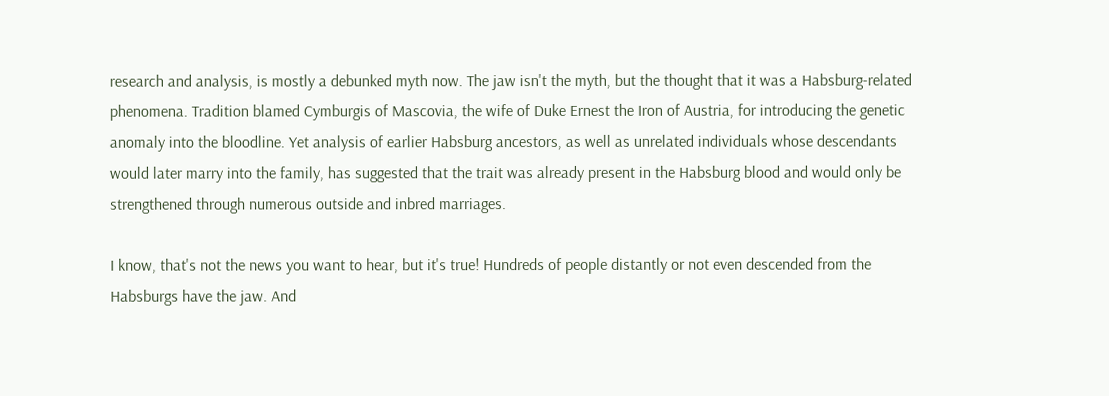research and analysis, is mostly a debunked myth now. The jaw isn't the myth, but the thought that it was a Habsburg-related phenomena. Tradition blamed Cymburgis of Mascovia, the wife of Duke Ernest the Iron of Austria, for introducing the genetic anomaly into the bloodline. Yet analysis of earlier Habsburg ancestors, as well as unrelated individuals whose descendants would later marry into the family, has suggested that the trait was already present in the Habsburg blood and would only be strengthened through numerous outside and inbred marriages.

I know, that's not the news you want to hear, but it's true! Hundreds of people distantly or not even descended from the Habsburgs have the jaw. And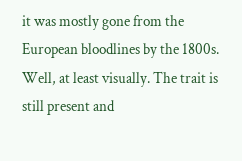it was mostly gone from the European bloodlines by the 1800s. Well, at least visually. The trait is still present and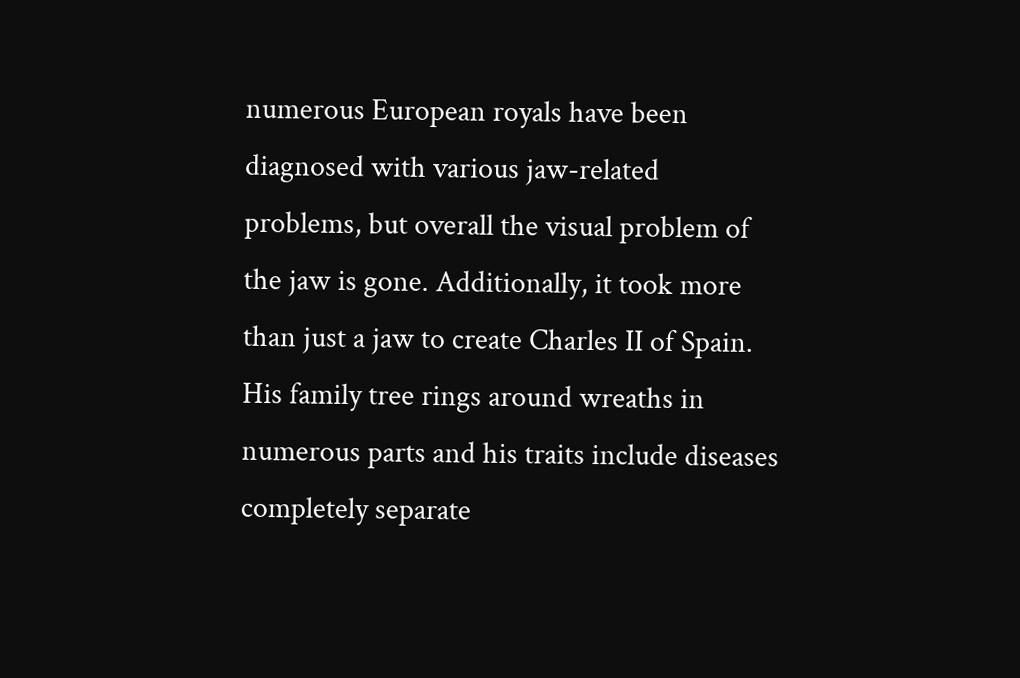numerous European royals have been diagnosed with various jaw-related problems, but overall the visual problem of the jaw is gone. Additionally, it took more than just a jaw to create Charles II of Spain. His family tree rings around wreaths in numerous parts and his traits include diseases completely separate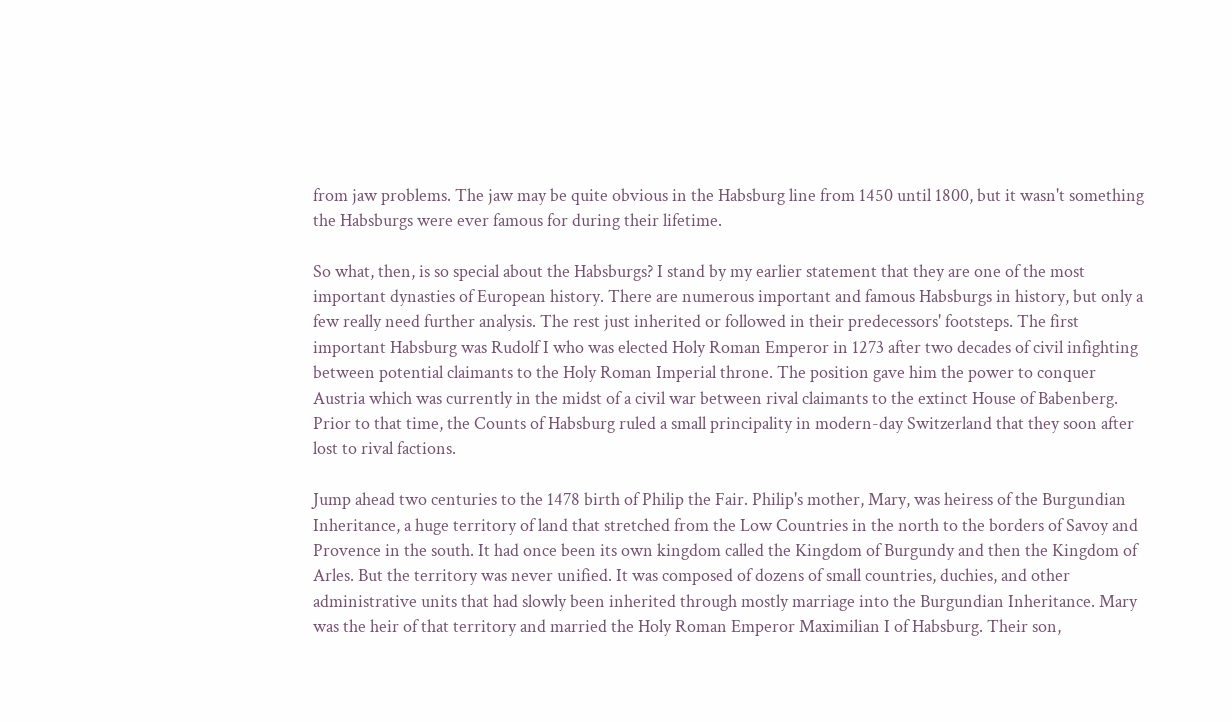from jaw problems. The jaw may be quite obvious in the Habsburg line from 1450 until 1800, but it wasn't something the Habsburgs were ever famous for during their lifetime.

So what, then, is so special about the Habsburgs? I stand by my earlier statement that they are one of the most important dynasties of European history. There are numerous important and famous Habsburgs in history, but only a few really need further analysis. The rest just inherited or followed in their predecessors' footsteps. The first important Habsburg was Rudolf I who was elected Holy Roman Emperor in 1273 after two decades of civil infighting between potential claimants to the Holy Roman Imperial throne. The position gave him the power to conquer Austria which was currently in the midst of a civil war between rival claimants to the extinct House of Babenberg. Prior to that time, the Counts of Habsburg ruled a small principality in modern-day Switzerland that they soon after lost to rival factions.

Jump ahead two centuries to the 1478 birth of Philip the Fair. Philip's mother, Mary, was heiress of the Burgundian Inheritance, a huge territory of land that stretched from the Low Countries in the north to the borders of Savoy and Provence in the south. It had once been its own kingdom called the Kingdom of Burgundy and then the Kingdom of Arles. But the territory was never unified. It was composed of dozens of small countries, duchies, and other administrative units that had slowly been inherited through mostly marriage into the Burgundian Inheritance. Mary was the heir of that territory and married the Holy Roman Emperor Maximilian I of Habsburg. Their son,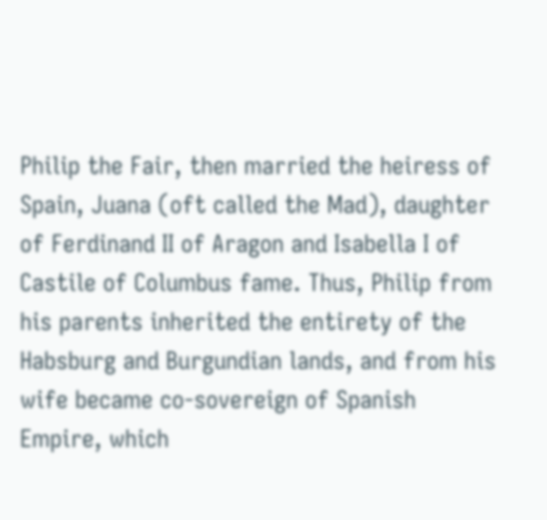Philip the Fair, then married the heiress of Spain, Juana (oft called the Mad), daughter of Ferdinand II of Aragon and Isabella I of Castile of Columbus fame. Thus, Philip from his parents inherited the entirety of the Habsburg and Burgundian lands, and from his wife became co-sovereign of Spanish Empire, which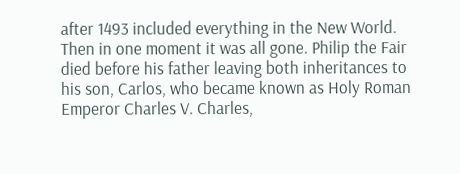after 1493 included everything in the New World. Then in one moment it was all gone. Philip the Fair died before his father leaving both inheritances to his son, Carlos, who became known as Holy Roman Emperor Charles V. Charles,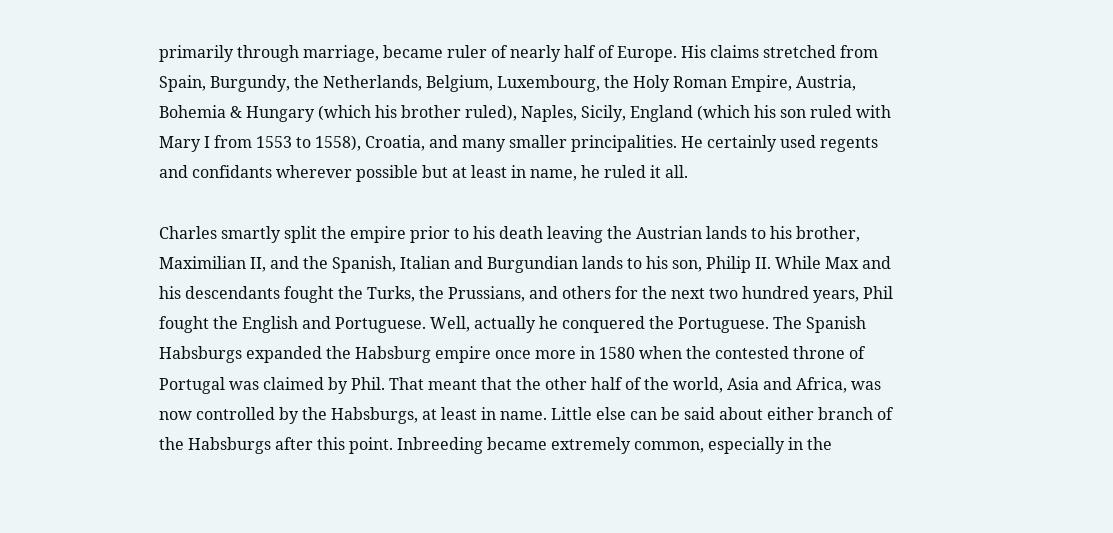primarily through marriage, became ruler of nearly half of Europe. His claims stretched from Spain, Burgundy, the Netherlands, Belgium, Luxembourg, the Holy Roman Empire, Austria, Bohemia & Hungary (which his brother ruled), Naples, Sicily, England (which his son ruled with Mary I from 1553 to 1558), Croatia, and many smaller principalities. He certainly used regents and confidants wherever possible but at least in name, he ruled it all.

Charles smartly split the empire prior to his death leaving the Austrian lands to his brother, Maximilian II, and the Spanish, Italian and Burgundian lands to his son, Philip II. While Max and his descendants fought the Turks, the Prussians, and others for the next two hundred years, Phil fought the English and Portuguese. Well, actually he conquered the Portuguese. The Spanish Habsburgs expanded the Habsburg empire once more in 1580 when the contested throne of Portugal was claimed by Phil. That meant that the other half of the world, Asia and Africa, was now controlled by the Habsburgs, at least in name. Little else can be said about either branch of the Habsburgs after this point. Inbreeding became extremely common, especially in the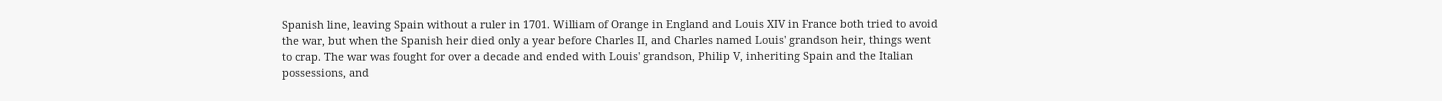Spanish line, leaving Spain without a ruler in 1701. William of Orange in England and Louis XIV in France both tried to avoid the war, but when the Spanish heir died only a year before Charles II, and Charles named Louis' grandson heir, things went to crap. The war was fought for over a decade and ended with Louis' grandson, Philip V, inheriting Spain and the Italian possessions, and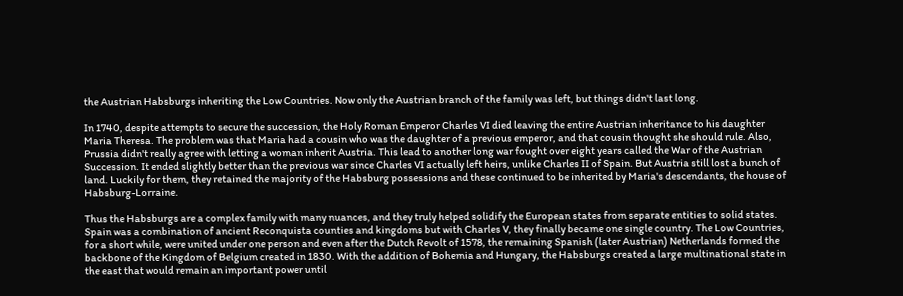the Austrian Habsburgs inheriting the Low Countries. Now only the Austrian branch of the family was left, but things didn't last long.

In 1740, despite attempts to secure the succession, the Holy Roman Emperor Charles VI died leaving the entire Austrian inheritance to his daughter Maria Theresa. The problem was that Maria had a cousin who was the daughter of a previous emperor, and that cousin thought she should rule. Also, Prussia didn't really agree with letting a woman inherit Austria. This lead to another long war fought over eight years called the War of the Austrian Succession. It ended slightly better than the previous war since Charles VI actually left heirs, unlike Charles II of Spain. But Austria still lost a bunch of land. Luckily for them, they retained the majority of the Habsburg possessions and these continued to be inherited by Maria's descendants, the house of Habsburg-Lorraine.

Thus the Habsburgs are a complex family with many nuances, and they truly helped solidify the European states from separate entities to solid states. Spain was a combination of ancient Reconquista counties and kingdoms but with Charles V, they finally became one single country. The Low Countries, for a short while, were united under one person and even after the Dutch Revolt of 1578, the remaining Spanish (later Austrian) Netherlands formed the backbone of the Kingdom of Belgium created in 1830. With the addition of Bohemia and Hungary, the Habsburgs created a large multinational state in the east that would remain an important power until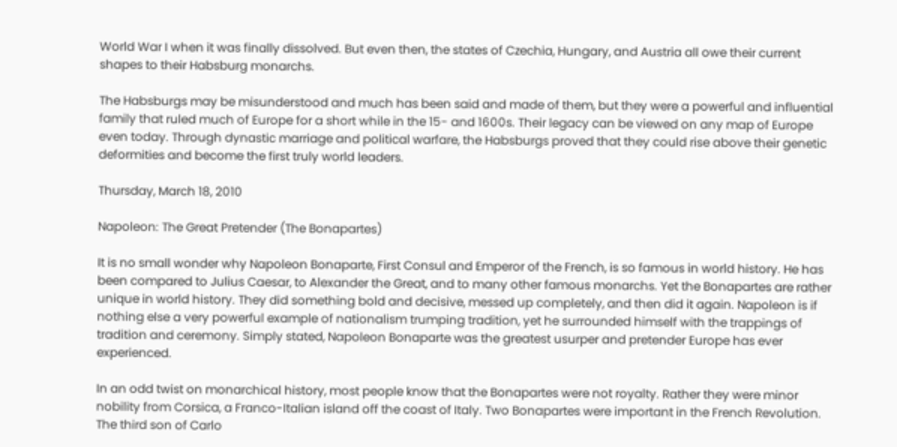World War I when it was finally dissolved. But even then, the states of Czechia, Hungary, and Austria all owe their current shapes to their Habsburg monarchs.

The Habsburgs may be misunderstood and much has been said and made of them, but they were a powerful and influential family that ruled much of Europe for a short while in the 15- and 1600s. Their legacy can be viewed on any map of Europe even today. Through dynastic marriage and political warfare, the Habsburgs proved that they could rise above their genetic deformities and become the first truly world leaders.

Thursday, March 18, 2010

Napoleon: The Great Pretender (The Bonapartes)

It is no small wonder why Napoleon Bonaparte, First Consul and Emperor of the French, is so famous in world history. He has been compared to Julius Caesar, to Alexander the Great, and to many other famous monarchs. Yet the Bonapartes are rather unique in world history. They did something bold and decisive, messed up completely, and then did it again. Napoleon is if nothing else a very powerful example of nationalism trumping tradition, yet he surrounded himself with the trappings of tradition and ceremony. Simply stated, Napoleon Bonaparte was the greatest usurper and pretender Europe has ever experienced.

In an odd twist on monarchical history, most people know that the Bonapartes were not royalty. Rather they were minor nobility from Corsica, a Franco-Italian island off the coast of Italy. Two Bonapartes were important in the French Revolution. The third son of Carlo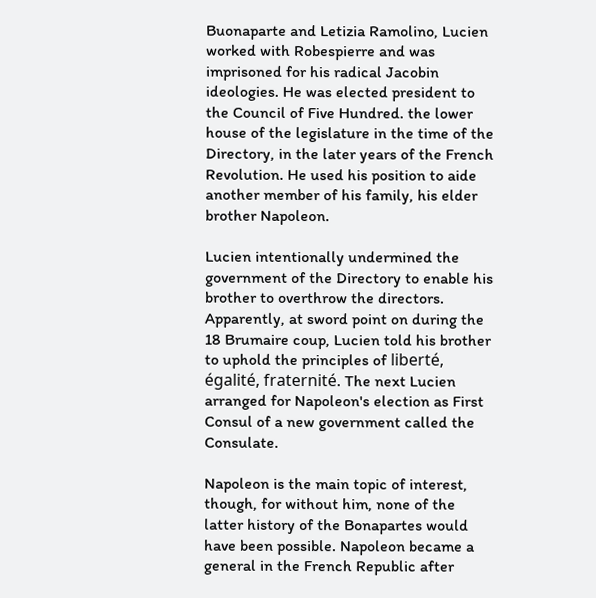Buonaparte and Letizia Ramolino, Lucien worked with Robespierre and was imprisoned for his radical Jacobin ideologies. He was elected president to the Council of Five Hundred. the lower house of the legislature in the time of the Directory, in the later years of the French Revolution. He used his position to aide another member of his family, his elder brother Napoleon.

Lucien intentionally undermined the government of the Directory to enable his brother to overthrow the directors. Apparently, at sword point on during the 18 Brumaire coup, Lucien told his brother to uphold the principles of liberté, égalité, fraternité. The next Lucien arranged for Napoleon's election as First Consul of a new government called the Consulate.

Napoleon is the main topic of interest, though, for without him, none of the latter history of the Bonapartes would have been possible. Napoleon became a general in the French Republic after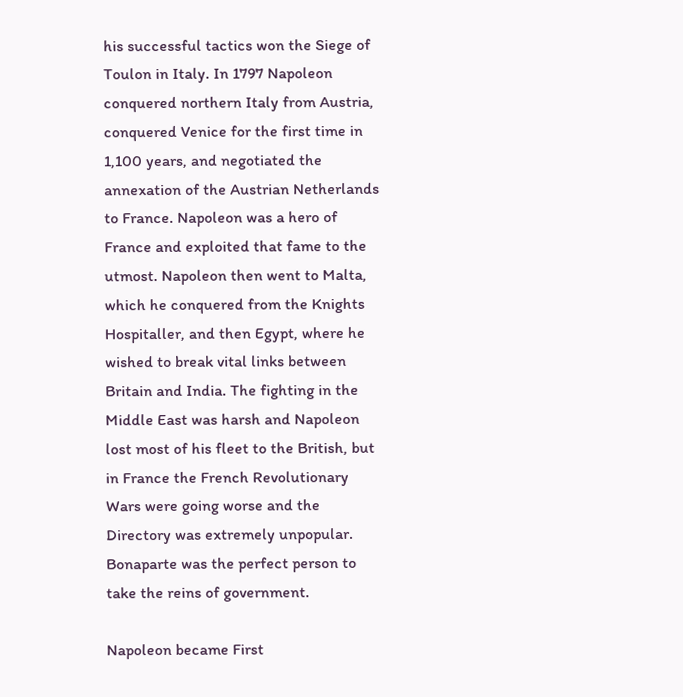his successful tactics won the Siege of Toulon in Italy. In 1797 Napoleon conquered northern Italy from Austria, conquered Venice for the first time in 1,100 years, and negotiated the annexation of the Austrian Netherlands to France. Napoleon was a hero of France and exploited that fame to the utmost. Napoleon then went to Malta, which he conquered from the Knights Hospitaller, and then Egypt, where he wished to break vital links between Britain and India. The fighting in the Middle East was harsh and Napoleon lost most of his fleet to the British, but in France the French Revolutionary Wars were going worse and the Directory was extremely unpopular. Bonaparte was the perfect person to take the reins of government.

Napoleon became First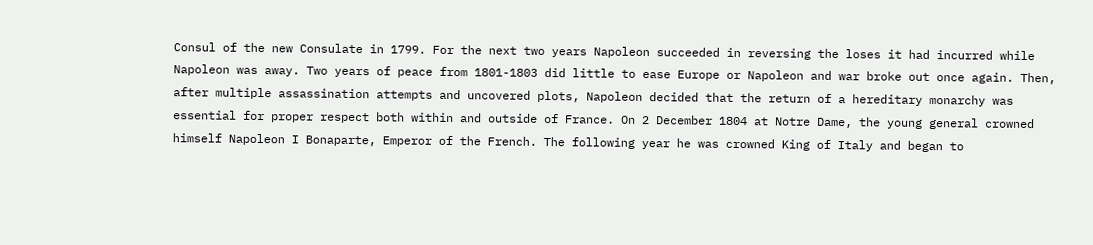Consul of the new Consulate in 1799. For the next two years Napoleon succeeded in reversing the loses it had incurred while Napoleon was away. Two years of peace from 1801-1803 did little to ease Europe or Napoleon and war broke out once again. Then, after multiple assassination attempts and uncovered plots, Napoleon decided that the return of a hereditary monarchy was essential for proper respect both within and outside of France. On 2 December 1804 at Notre Dame, the young general crowned himself Napoleon I Bonaparte, Emperor of the French. The following year he was crowned King of Italy and began to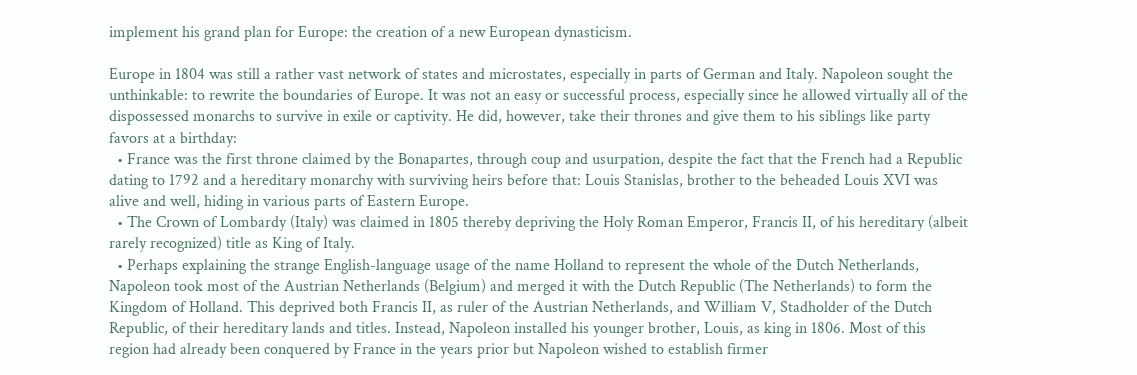implement his grand plan for Europe: the creation of a new European dynasticism.

Europe in 1804 was still a rather vast network of states and microstates, especially in parts of German and Italy. Napoleon sought the unthinkable: to rewrite the boundaries of Europe. It was not an easy or successful process, especially since he allowed virtually all of the dispossessed monarchs to survive in exile or captivity. He did, however, take their thrones and give them to his siblings like party favors at a birthday:
  • France was the first throne claimed by the Bonapartes, through coup and usurpation, despite the fact that the French had a Republic dating to 1792 and a hereditary monarchy with surviving heirs before that: Louis Stanislas, brother to the beheaded Louis XVI was alive and well, hiding in various parts of Eastern Europe.
  • The Crown of Lombardy (Italy) was claimed in 1805 thereby depriving the Holy Roman Emperor, Francis II, of his hereditary (albeit rarely recognized) title as King of Italy.
  • Perhaps explaining the strange English-language usage of the name Holland to represent the whole of the Dutch Netherlands, Napoleon took most of the Austrian Netherlands (Belgium) and merged it with the Dutch Republic (The Netherlands) to form the Kingdom of Holland. This deprived both Francis II, as ruler of the Austrian Netherlands, and William V, Stadholder of the Dutch Republic, of their hereditary lands and titles. Instead, Napoleon installed his younger brother, Louis, as king in 1806. Most of this region had already been conquered by France in the years prior but Napoleon wished to establish firmer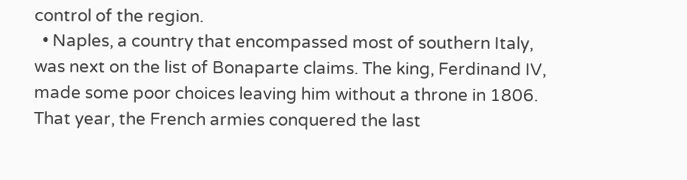control of the region.
  • Naples, a country that encompassed most of southern Italy, was next on the list of Bonaparte claims. The king, Ferdinand IV, made some poor choices leaving him without a throne in 1806. That year, the French armies conquered the last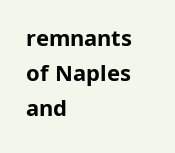remnants of Naples and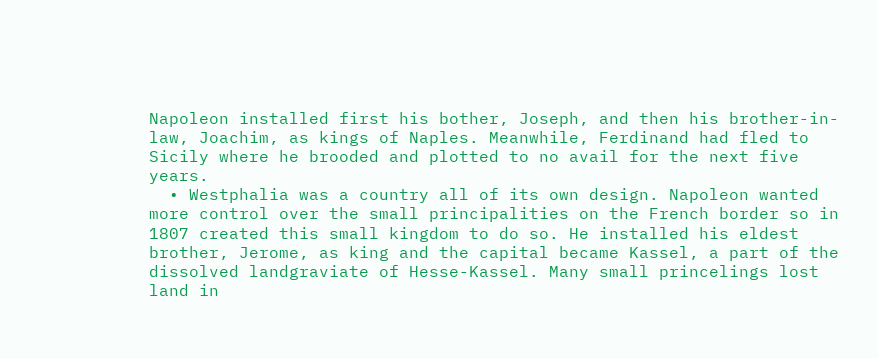Napoleon installed first his bother, Joseph, and then his brother-in-law, Joachim, as kings of Naples. Meanwhile, Ferdinand had fled to Sicily where he brooded and plotted to no avail for the next five years.
  • Westphalia was a country all of its own design. Napoleon wanted more control over the small principalities on the French border so in 1807 created this small kingdom to do so. He installed his eldest brother, Jerome, as king and the capital became Kassel, a part of the dissolved landgraviate of Hesse-Kassel. Many small princelings lost land in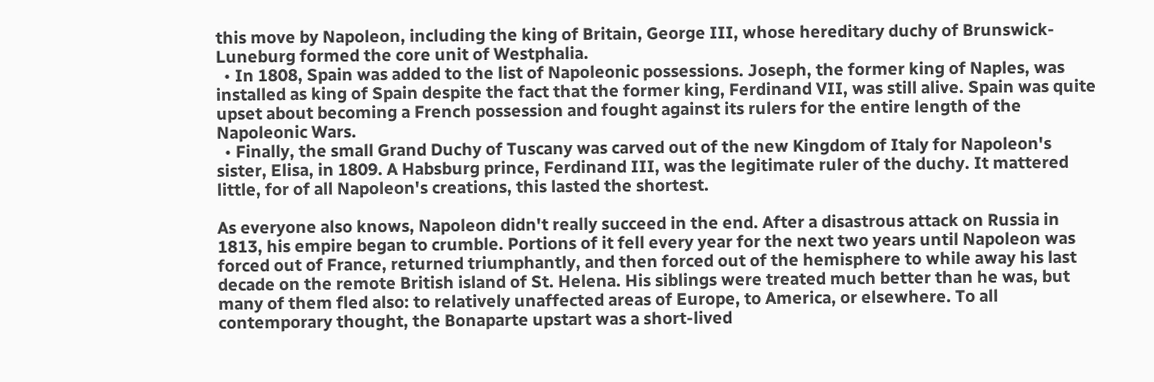this move by Napoleon, including the king of Britain, George III, whose hereditary duchy of Brunswick-Luneburg formed the core unit of Westphalia.
  • In 1808, Spain was added to the list of Napoleonic possessions. Joseph, the former king of Naples, was installed as king of Spain despite the fact that the former king, Ferdinand VII, was still alive. Spain was quite upset about becoming a French possession and fought against its rulers for the entire length of the Napoleonic Wars.
  • Finally, the small Grand Duchy of Tuscany was carved out of the new Kingdom of Italy for Napoleon's sister, Elisa, in 1809. A Habsburg prince, Ferdinand III, was the legitimate ruler of the duchy. It mattered little, for of all Napoleon's creations, this lasted the shortest.

As everyone also knows, Napoleon didn't really succeed in the end. After a disastrous attack on Russia in 1813, his empire began to crumble. Portions of it fell every year for the next two years until Napoleon was forced out of France, returned triumphantly, and then forced out of the hemisphere to while away his last decade on the remote British island of St. Helena. His siblings were treated much better than he was, but many of them fled also: to relatively unaffected areas of Europe, to America, or elsewhere. To all contemporary thought, the Bonaparte upstart was a short-lived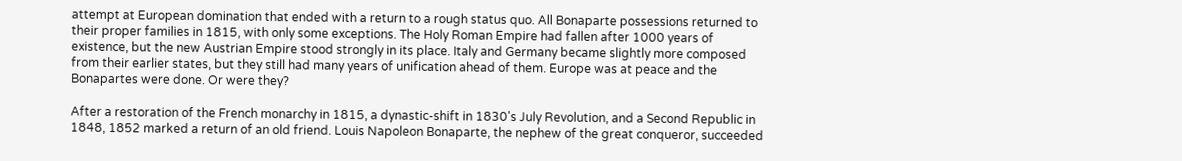attempt at European domination that ended with a return to a rough status quo. All Bonaparte possessions returned to their proper families in 1815, with only some exceptions. The Holy Roman Empire had fallen after 1000 years of existence, but the new Austrian Empire stood strongly in its place. Italy and Germany became slightly more composed from their earlier states, but they still had many years of unification ahead of them. Europe was at peace and the Bonapartes were done. Or were they?

After a restoration of the French monarchy in 1815, a dynastic-shift in 1830's July Revolution, and a Second Republic in 1848, 1852 marked a return of an old friend. Louis Napoleon Bonaparte, the nephew of the great conqueror, succeeded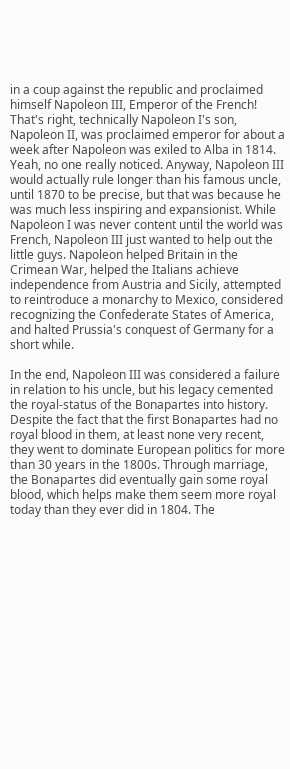in a coup against the republic and proclaimed himself Napoleon III, Emperor of the French! That's right, technically Napoleon I's son, Napoleon II, was proclaimed emperor for about a week after Napoleon was exiled to Alba in 1814. Yeah, no one really noticed. Anyway, Napoleon III would actually rule longer than his famous uncle, until 1870 to be precise, but that was because he was much less inspiring and expansionist. While Napoleon I was never content until the world was French, Napoleon III just wanted to help out the little guys. Napoleon helped Britain in the Crimean War, helped the Italians achieve independence from Austria and Sicily, attempted to reintroduce a monarchy to Mexico, considered recognizing the Confederate States of America, and halted Prussia's conquest of Germany for a short while.

In the end, Napoleon III was considered a failure in relation to his uncle, but his legacy cemented the royal-status of the Bonapartes into history. Despite the fact that the first Bonapartes had no royal blood in them, at least none very recent, they went to dominate European politics for more than 30 years in the 1800s. Through marriage, the Bonapartes did eventually gain some royal blood, which helps make them seem more royal today than they ever did in 1804. The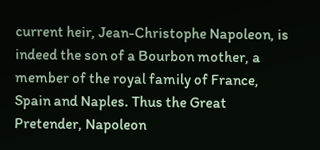current heir, Jean-Christophe Napoleon, is indeed the son of a Bourbon mother, a member of the royal family of France, Spain and Naples. Thus the Great Pretender, Napoleon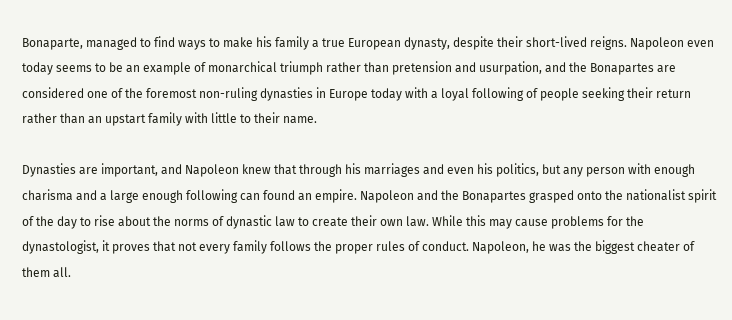Bonaparte, managed to find ways to make his family a true European dynasty, despite their short-lived reigns. Napoleon even today seems to be an example of monarchical triumph rather than pretension and usurpation, and the Bonapartes are considered one of the foremost non-ruling dynasties in Europe today with a loyal following of people seeking their return rather than an upstart family with little to their name.

Dynasties are important, and Napoleon knew that through his marriages and even his politics, but any person with enough charisma and a large enough following can found an empire. Napoleon and the Bonapartes grasped onto the nationalist spirit of the day to rise about the norms of dynastic law to create their own law. While this may cause problems for the dynastologist, it proves that not every family follows the proper rules of conduct. Napoleon, he was the biggest cheater of them all.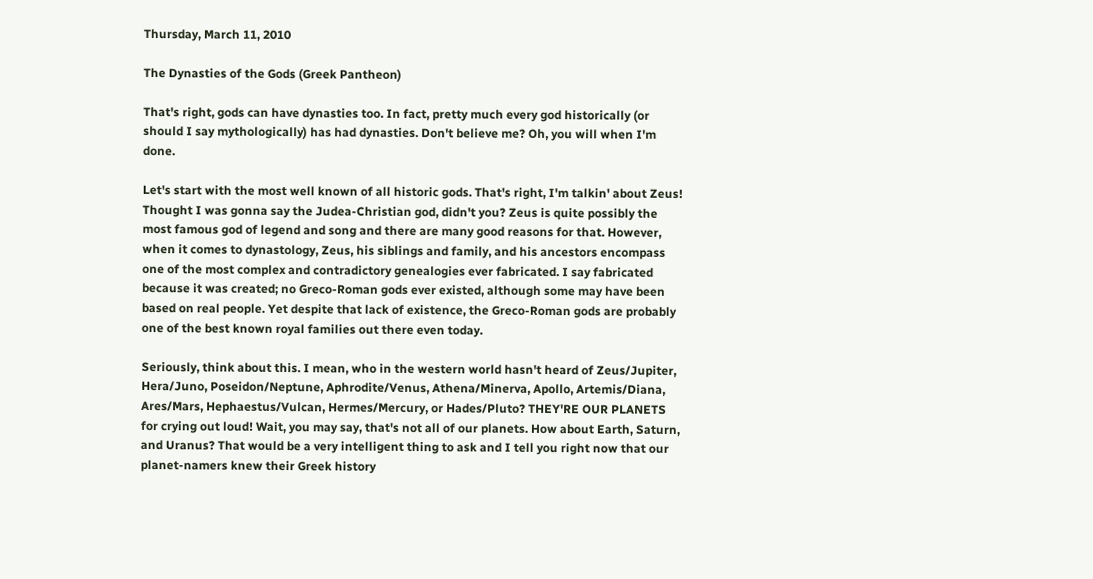Thursday, March 11, 2010

The Dynasties of the Gods (Greek Pantheon)

That's right, gods can have dynasties too. In fact, pretty much every god historically (or should I say mythologically) has had dynasties. Don't believe me? Oh, you will when I'm done.

Let's start with the most well known of all historic gods. That's right, I'm talkin' about Zeus! Thought I was gonna say the Judea-Christian god, didn't you? Zeus is quite possibly the most famous god of legend and song and there are many good reasons for that. However, when it comes to dynastology, Zeus, his siblings and family, and his ancestors encompass one of the most complex and contradictory genealogies ever fabricated. I say fabricated because it was created; no Greco-Roman gods ever existed, although some may have been based on real people. Yet despite that lack of existence, the Greco-Roman gods are probably one of the best known royal families out there even today.

Seriously, think about this. I mean, who in the western world hasn't heard of Zeus/Jupiter, Hera/Juno, Poseidon/Neptune, Aphrodite/Venus, Athena/Minerva, Apollo, Artemis/Diana, Ares/Mars, Hephaestus/Vulcan, Hermes/Mercury, or Hades/Pluto? THEY'RE OUR PLANETS for crying out loud! Wait, you may say, that's not all of our planets. How about Earth, Saturn, and Uranus? That would be a very intelligent thing to ask and I tell you right now that our planet-namers knew their Greek history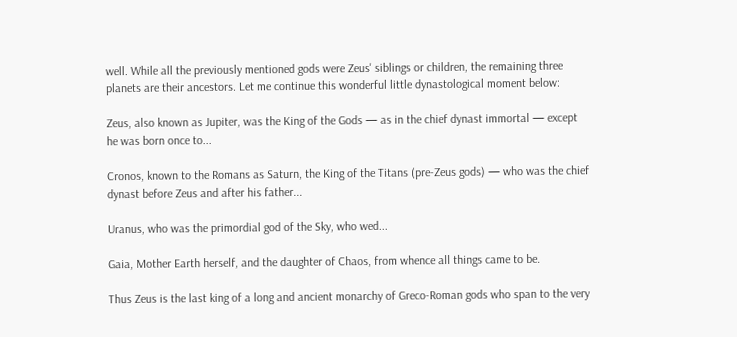well. While all the previously mentioned gods were Zeus' siblings or children, the remaining three planets are their ancestors. Let me continue this wonderful little dynastological moment below:

Zeus, also known as Jupiter, was the King of the Gods — as in the chief dynast immortal — except he was born once to...

Cronos, known to the Romans as Saturn, the King of the Titans (pre-Zeus gods) — who was the chief dynast before Zeus and after his father...

Uranus, who was the primordial god of the Sky, who wed...

Gaia, Mother Earth herself, and the daughter of Chaos, from whence all things came to be.

Thus Zeus is the last king of a long and ancient monarchy of Greco-Roman gods who span to the very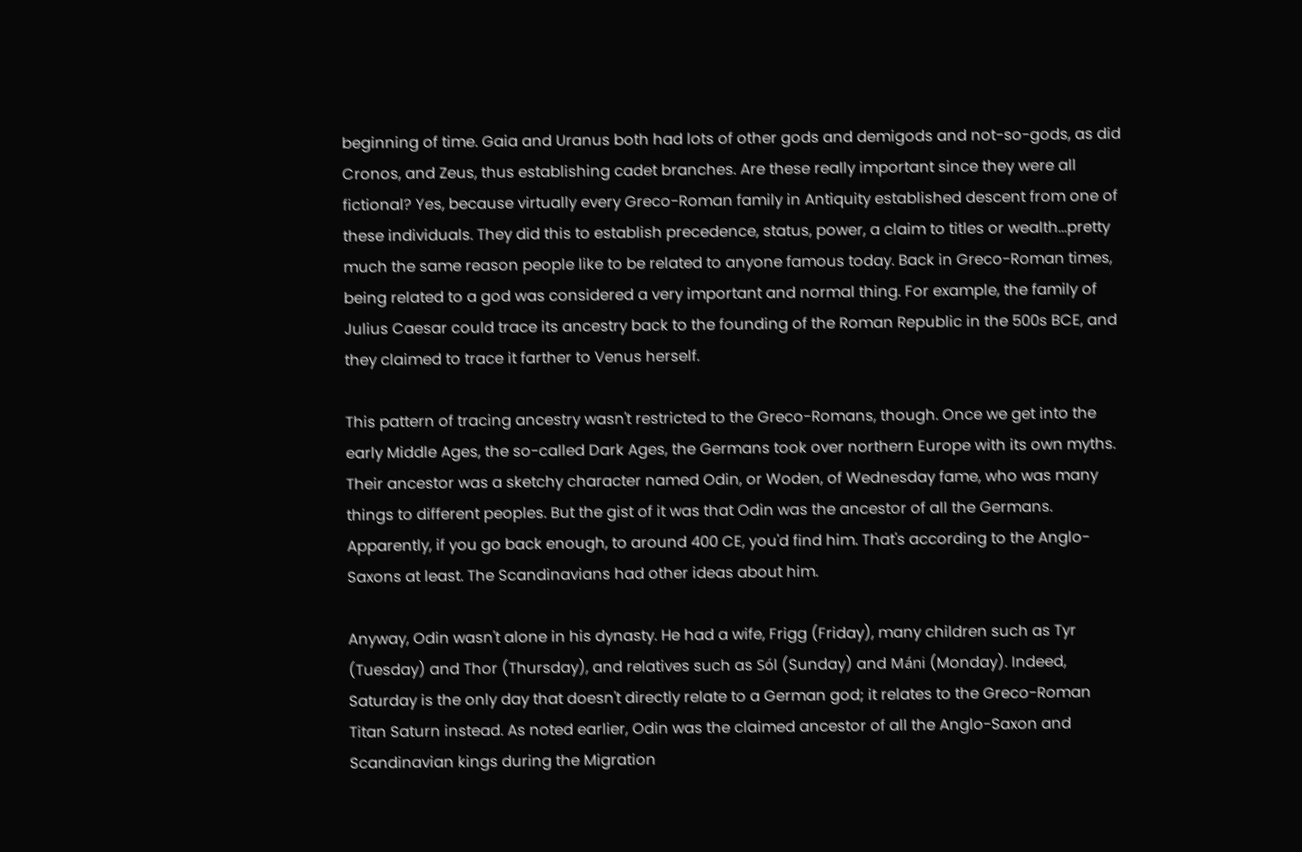beginning of time. Gaia and Uranus both had lots of other gods and demigods and not-so-gods, as did Cronos, and Zeus, thus establishing cadet branches. Are these really important since they were all fictional? Yes, because virtually every Greco-Roman family in Antiquity established descent from one of these individuals. They did this to establish precedence, status, power, a claim to titles or wealth...pretty much the same reason people like to be related to anyone famous today. Back in Greco-Roman times, being related to a god was considered a very important and normal thing. For example, the family of Julius Caesar could trace its ancestry back to the founding of the Roman Republic in the 500s BCE, and they claimed to trace it farther to Venus herself.

This pattern of tracing ancestry wasn't restricted to the Greco-Romans, though. Once we get into the early Middle Ages, the so-called Dark Ages, the Germans took over northern Europe with its own myths. Their ancestor was a sketchy character named Odin, or Woden, of Wednesday fame, who was many things to different peoples. But the gist of it was that Odin was the ancestor of all the Germans. Apparently, if you go back enough, to around 400 CE, you'd find him. That's according to the Anglo-Saxons at least. The Scandinavians had other ideas about him.

Anyway, Odin wasn't alone in his dynasty. He had a wife, Frigg (Friday), many children such as Tyr (Tuesday) and Thor (Thursday), and relatives such as Sól (Sunday) and Máni (Monday). Indeed, Saturday is the only day that doesn't directly relate to a German god; it relates to the Greco-Roman Titan Saturn instead. As noted earlier, Odin was the claimed ancestor of all the Anglo-Saxon and Scandinavian kings during the Migration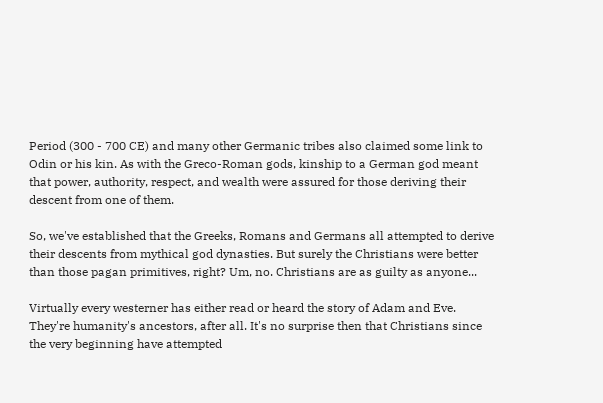Period (300 - 700 CE) and many other Germanic tribes also claimed some link to Odin or his kin. As with the Greco-Roman gods, kinship to a German god meant that power, authority, respect, and wealth were assured for those deriving their descent from one of them.

So, we've established that the Greeks, Romans and Germans all attempted to derive their descents from mythical god dynasties. But surely the Christians were better than those pagan primitives, right? Um, no. Christians are as guilty as anyone...

Virtually every westerner has either read or heard the story of Adam and Eve. They're humanity's ancestors, after all. It's no surprise then that Christians since the very beginning have attempted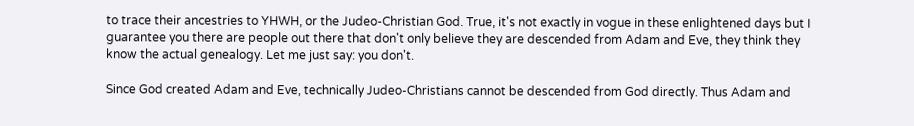to trace their ancestries to YHWH, or the Judeo-Christian God. True, it's not exactly in vogue in these enlightened days but I guarantee you there are people out there that don't only believe they are descended from Adam and Eve, they think they know the actual genealogy. Let me just say: you don't.

Since God created Adam and Eve, technically Judeo-Christians cannot be descended from God directly. Thus Adam and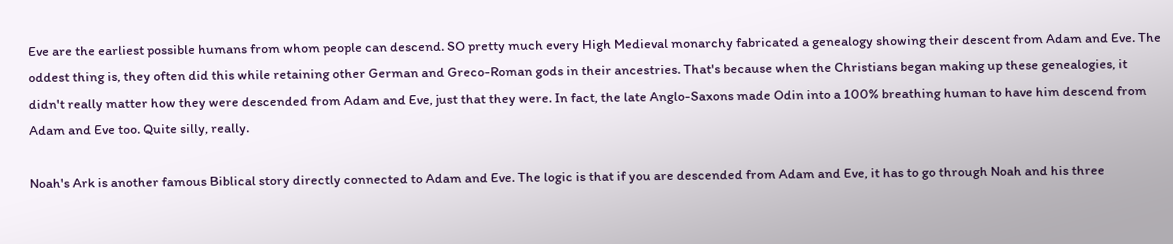Eve are the earliest possible humans from whom people can descend. SO pretty much every High Medieval monarchy fabricated a genealogy showing their descent from Adam and Eve. The oddest thing is, they often did this while retaining other German and Greco-Roman gods in their ancestries. That's because when the Christians began making up these genealogies, it didn't really matter how they were descended from Adam and Eve, just that they were. In fact, the late Anglo-Saxons made Odin into a 100% breathing human to have him descend from Adam and Eve too. Quite silly, really.

Noah's Ark is another famous Biblical story directly connected to Adam and Eve. The logic is that if you are descended from Adam and Eve, it has to go through Noah and his three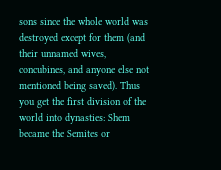sons since the whole world was destroyed except for them (and their unnamed wives, concubines, and anyone else not mentioned being saved). Thus you get the first division of the world into dynasties: Shem became the Semites or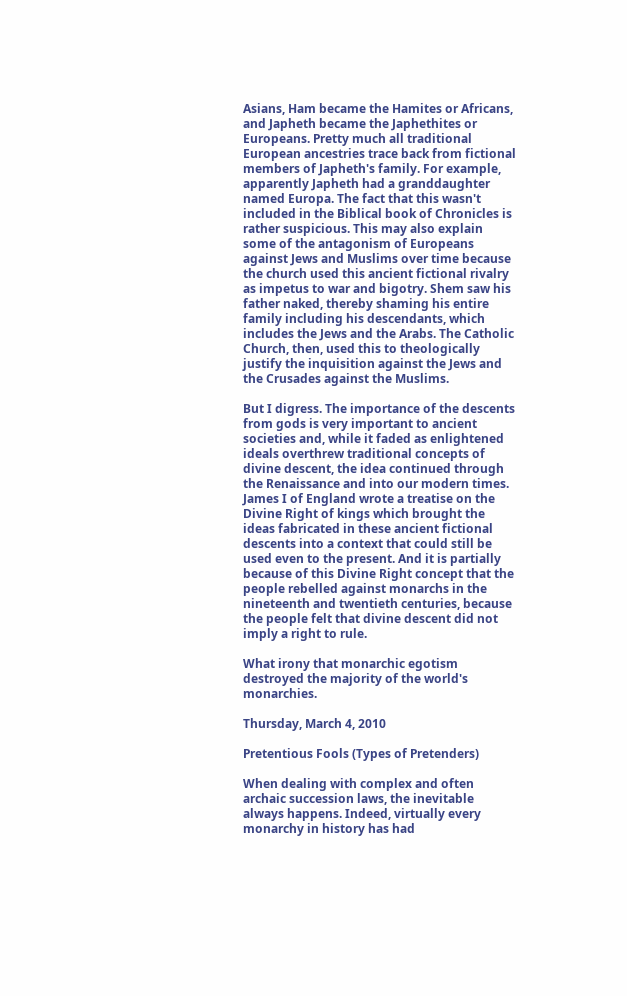Asians, Ham became the Hamites or Africans, and Japheth became the Japhethites or Europeans. Pretty much all traditional European ancestries trace back from fictional members of Japheth's family. For example, apparently Japheth had a granddaughter named Europa. The fact that this wasn't included in the Biblical book of Chronicles is rather suspicious. This may also explain some of the antagonism of Europeans against Jews and Muslims over time because the church used this ancient fictional rivalry as impetus to war and bigotry. Shem saw his father naked, thereby shaming his entire family including his descendants, which includes the Jews and the Arabs. The Catholic Church, then, used this to theologically justify the inquisition against the Jews and the Crusades against the Muslims.

But I digress. The importance of the descents from gods is very important to ancient societies and, while it faded as enlightened ideals overthrew traditional concepts of divine descent, the idea continued through the Renaissance and into our modern times. James I of England wrote a treatise on the Divine Right of kings which brought the ideas fabricated in these ancient fictional descents into a context that could still be used even to the present. And it is partially because of this Divine Right concept that the people rebelled against monarchs in the nineteenth and twentieth centuries, because the people felt that divine descent did not imply a right to rule.

What irony that monarchic egotism destroyed the majority of the world's monarchies.

Thursday, March 4, 2010

Pretentious Fools (Types of Pretenders)

When dealing with complex and often archaic succession laws, the inevitable always happens. Indeed, virtually every monarchy in history has had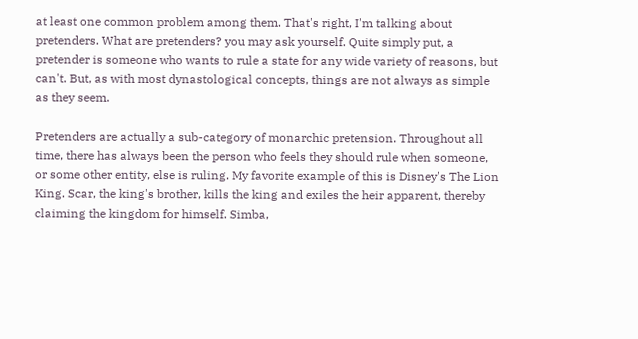at least one common problem among them. That's right, I'm talking about pretenders. What are pretenders? you may ask yourself. Quite simply put, a pretender is someone who wants to rule a state for any wide variety of reasons, but can't. But, as with most dynastological concepts, things are not always as simple as they seem.

Pretenders are actually a sub-category of monarchic pretension. Throughout all time, there has always been the person who feels they should rule when someone, or some other entity, else is ruling. My favorite example of this is Disney's The Lion King. Scar, the king's brother, kills the king and exiles the heir apparent, thereby claiming the kingdom for himself. Simba,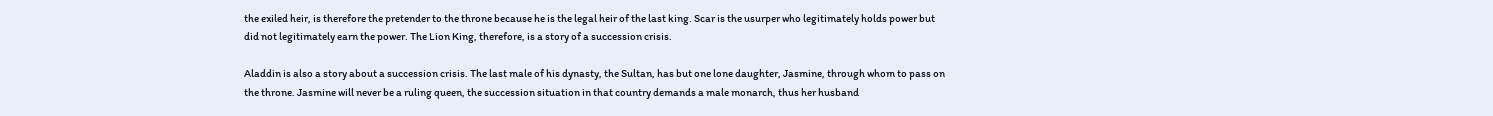the exiled heir, is therefore the pretender to the throne because he is the legal heir of the last king. Scar is the usurper who legitimately holds power but did not legitimately earn the power. The Lion King, therefore, is a story of a succession crisis.

Aladdin is also a story about a succession crisis. The last male of his dynasty, the Sultan, has but one lone daughter, Jasmine, through whom to pass on the throne. Jasmine will never be a ruling queen, the succession situation in that country demands a male monarch, thus her husband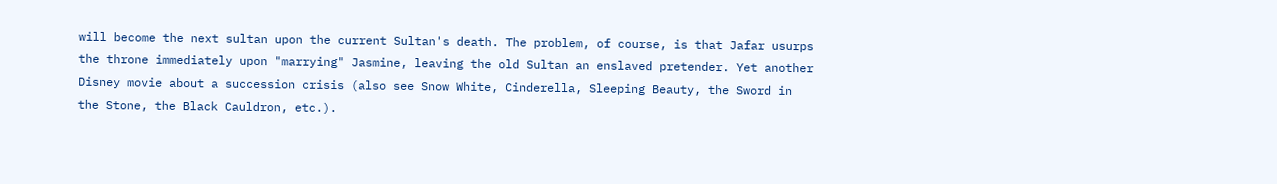will become the next sultan upon the current Sultan's death. The problem, of course, is that Jafar usurps the throne immediately upon "marrying" Jasmine, leaving the old Sultan an enslaved pretender. Yet another Disney movie about a succession crisis (also see Snow White, Cinderella, Sleeping Beauty, the Sword in the Stone, the Black Cauldron, etc.).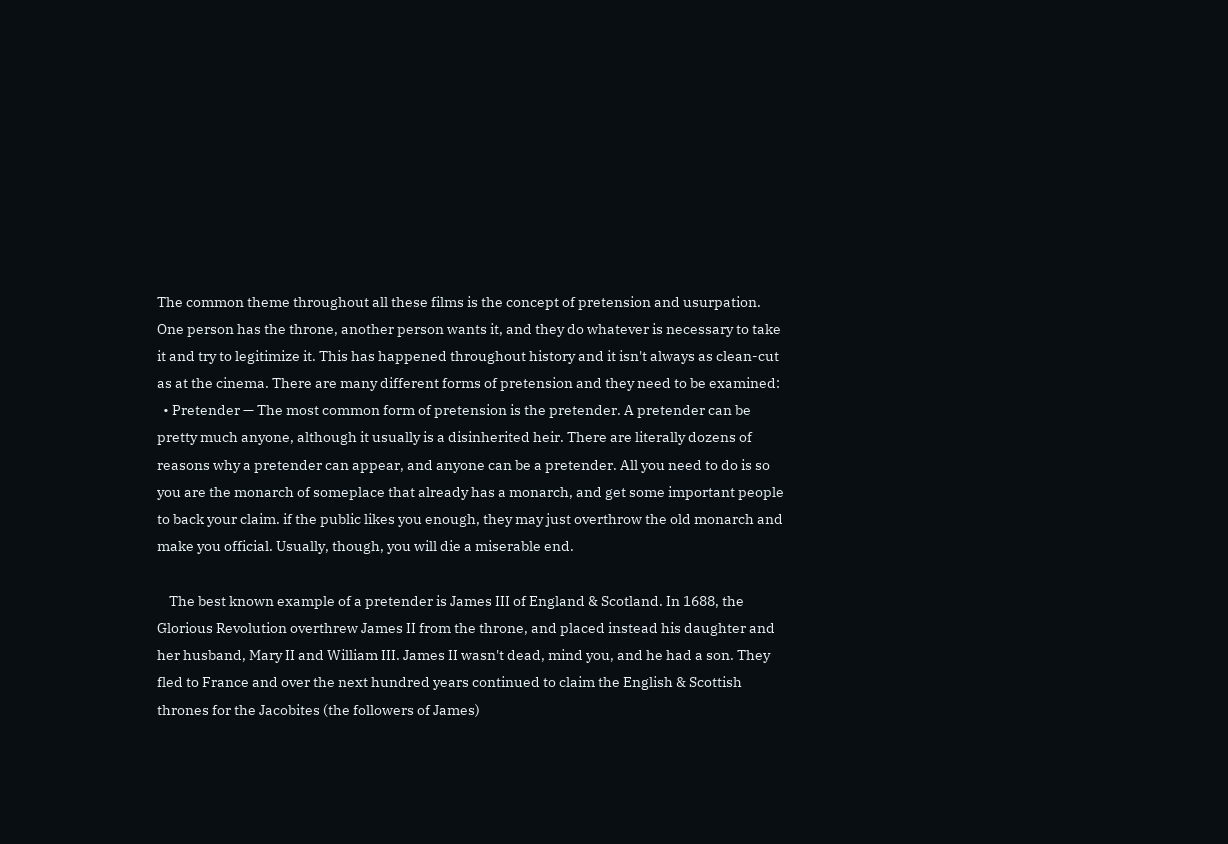The common theme throughout all these films is the concept of pretension and usurpation. One person has the throne, another person wants it, and they do whatever is necessary to take it and try to legitimize it. This has happened throughout history and it isn't always as clean-cut as at the cinema. There are many different forms of pretension and they need to be examined:
  • Pretender — The most common form of pretension is the pretender. A pretender can be pretty much anyone, although it usually is a disinherited heir. There are literally dozens of reasons why a pretender can appear, and anyone can be a pretender. All you need to do is so you are the monarch of someplace that already has a monarch, and get some important people to back your claim. if the public likes you enough, they may just overthrow the old monarch and make you official. Usually, though, you will die a miserable end.

    The best known example of a pretender is James III of England & Scotland. In 1688, the Glorious Revolution overthrew James II from the throne, and placed instead his daughter and her husband, Mary II and William III. James II wasn't dead, mind you, and he had a son. They fled to France and over the next hundred years continued to claim the English & Scottish thrones for the Jacobites (the followers of James)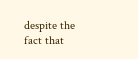despite the fact that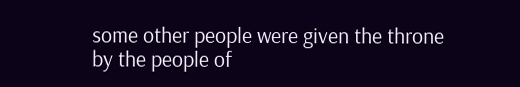some other people were given the throne by the people of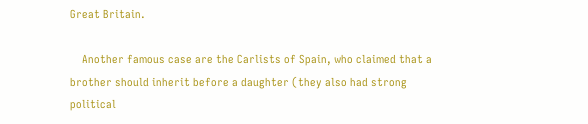Great Britain.

    Another famous case are the Carlists of Spain, who claimed that a brother should inherit before a daughter (they also had strong political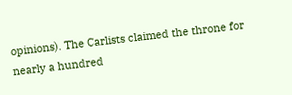opinions). The Carlists claimed the throne for nearly a hundred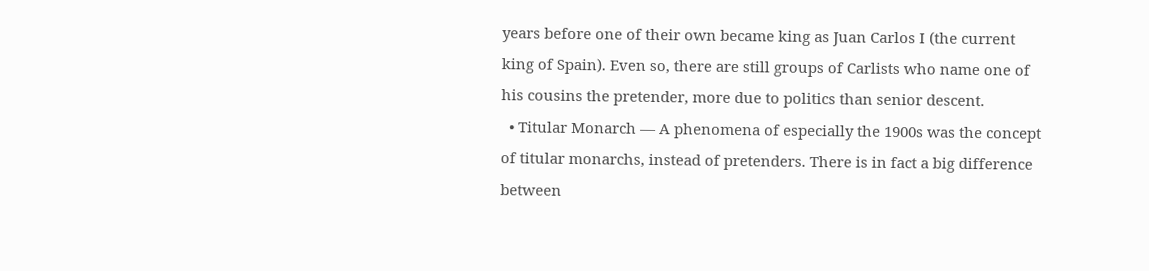years before one of their own became king as Juan Carlos I (the current king of Spain). Even so, there are still groups of Carlists who name one of his cousins the pretender, more due to politics than senior descent.
  • Titular Monarch — A phenomena of especially the 1900s was the concept of titular monarchs, instead of pretenders. There is in fact a big difference between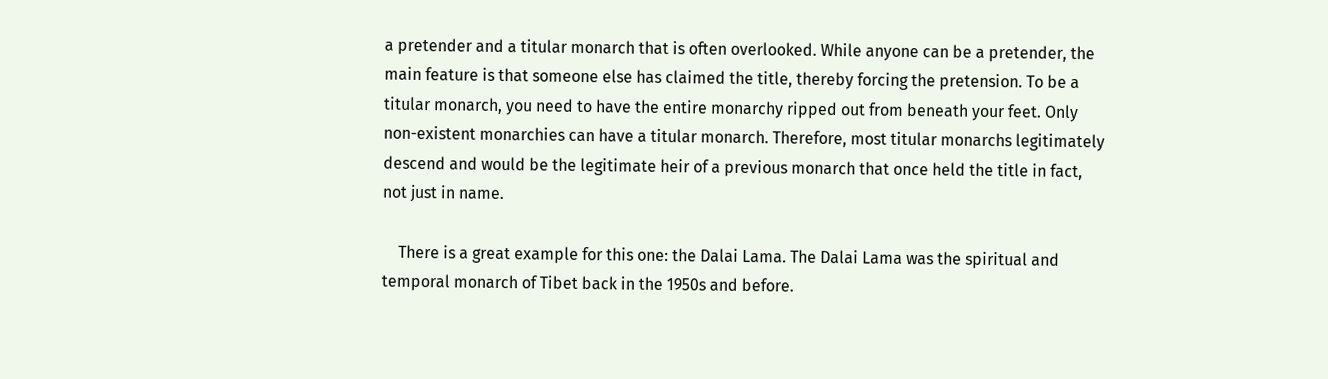a pretender and a titular monarch that is often overlooked. While anyone can be a pretender, the main feature is that someone else has claimed the title, thereby forcing the pretension. To be a titular monarch, you need to have the entire monarchy ripped out from beneath your feet. Only non-existent monarchies can have a titular monarch. Therefore, most titular monarchs legitimately descend and would be the legitimate heir of a previous monarch that once held the title in fact, not just in name.

    There is a great example for this one: the Dalai Lama. The Dalai Lama was the spiritual and temporal monarch of Tibet back in the 1950s and before.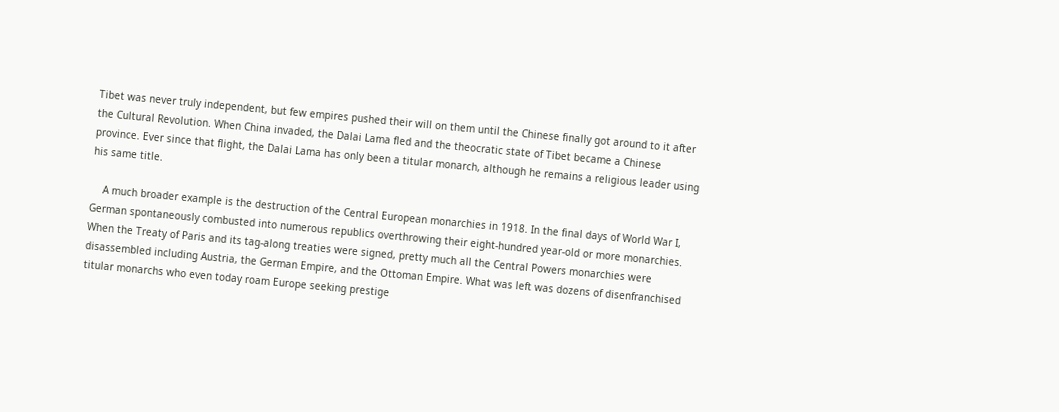Tibet was never truly independent, but few empires pushed their will on them until the Chinese finally got around to it after the Cultural Revolution. When China invaded, the Dalai Lama fled and the theocratic state of Tibet became a Chinese province. Ever since that flight, the Dalai Lama has only been a titular monarch, although he remains a religious leader using his same title.

    A much broader example is the destruction of the Central European monarchies in 1918. In the final days of World War I, German spontaneously combusted into numerous republics overthrowing their eight-hundred year-old or more monarchies. When the Treaty of Paris and its tag-along treaties were signed, pretty much all the Central Powers monarchies were disassembled including Austria, the German Empire, and the Ottoman Empire. What was left was dozens of disenfranchised titular monarchs who even today roam Europe seeking prestige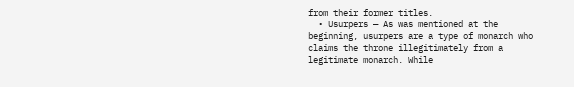from their former titles.
  • Usurpers — As was mentioned at the beginning, usurpers are a type of monarch who claims the throne illegitimately from a legitimate monarch. While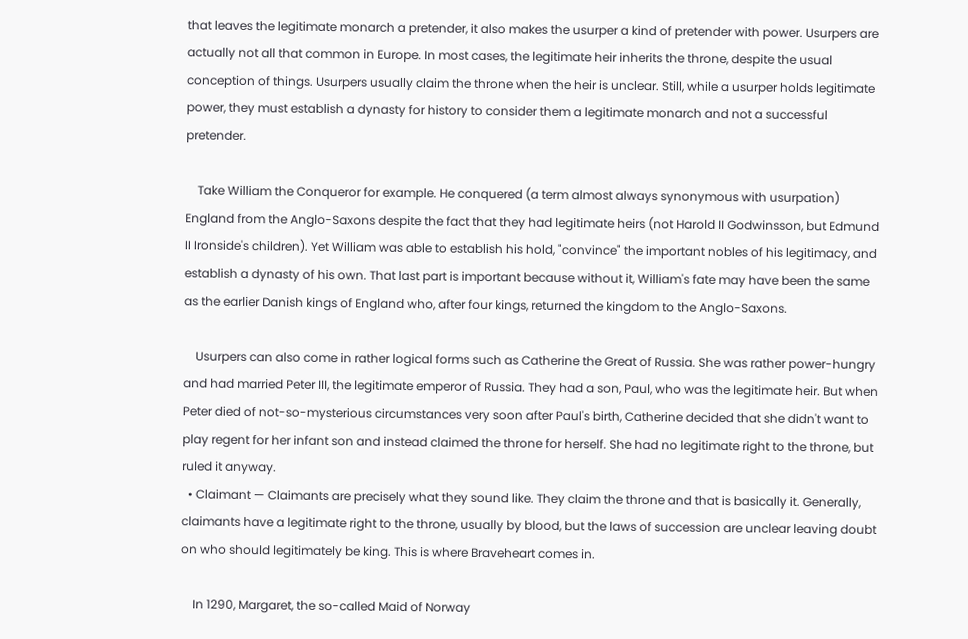that leaves the legitimate monarch a pretender, it also makes the usurper a kind of pretender with power. Usurpers are actually not all that common in Europe. In most cases, the legitimate heir inherits the throne, despite the usual conception of things. Usurpers usually claim the throne when the heir is unclear. Still, while a usurper holds legitimate power, they must establish a dynasty for history to consider them a legitimate monarch and not a successful pretender.

    Take William the Conqueror for example. He conquered (a term almost always synonymous with usurpation) England from the Anglo-Saxons despite the fact that they had legitimate heirs (not Harold II Godwinsson, but Edmund II Ironside's children). Yet William was able to establish his hold, "convince" the important nobles of his legitimacy, and establish a dynasty of his own. That last part is important because without it, William's fate may have been the same as the earlier Danish kings of England who, after four kings, returned the kingdom to the Anglo-Saxons.

    Usurpers can also come in rather logical forms such as Catherine the Great of Russia. She was rather power-hungry and had married Peter III, the legitimate emperor of Russia. They had a son, Paul, who was the legitimate heir. But when Peter died of not-so-mysterious circumstances very soon after Paul's birth, Catherine decided that she didn't want to play regent for her infant son and instead claimed the throne for herself. She had no legitimate right to the throne, but ruled it anyway.
  • Claimant — Claimants are precisely what they sound like. They claim the throne and that is basically it. Generally, claimants have a legitimate right to the throne, usually by blood, but the laws of succession are unclear leaving doubt on who should legitimately be king. This is where Braveheart comes in.

    In 1290, Margaret, the so-called Maid of Norway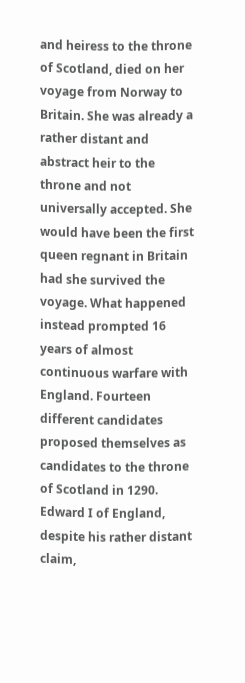and heiress to the throne of Scotland, died on her voyage from Norway to Britain. She was already a rather distant and abstract heir to the throne and not universally accepted. She would have been the first queen regnant in Britain had she survived the voyage. What happened instead prompted 16 years of almost continuous warfare with England. Fourteen different candidates proposed themselves as candidates to the throne of Scotland in 1290. Edward I of England, despite his rather distant claim,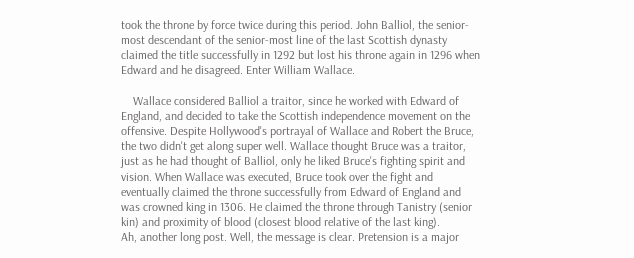took the throne by force twice during this period. John Balliol, the senior-most descendant of the senior-most line of the last Scottish dynasty claimed the title successfully in 1292 but lost his throne again in 1296 when Edward and he disagreed. Enter William Wallace.

    Wallace considered Balliol a traitor, since he worked with Edward of England, and decided to take the Scottish independence movement on the offensive. Despite Hollywood's portrayal of Wallace and Robert the Bruce, the two didn't get along super well. Wallace thought Bruce was a traitor, just as he had thought of Balliol, only he liked Bruce's fighting spirit and vision. When Wallace was executed, Bruce took over the fight and eventually claimed the throne successfully from Edward of England and was crowned king in 1306. He claimed the throne through Tanistry (senior kin) and proximity of blood (closest blood relative of the last king).
Ah, another long post. Well, the message is clear. Pretension is a major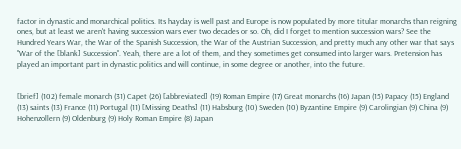factor in dynastic and monarchical politics. Its hayday is well past and Europe is now populated by more titular monarchs than reigning ones, but at least we aren't having succession wars ever two decades or so. Oh, did I forget to mention succession wars? See the Hundred Years War, the War of the Spanish Succession, the War of the Austrian Succession, and pretty much any other war that says "War of the [blank] Succession". Yeah, there are a lot of them, and they sometimes get consumed into larger wars. Pretension has played an important part in dynastic politics and will continue, in some degree or another, into the future.


[brief] (102) female monarch (31) Capet (26) [abbreviated] (19) Roman Empire (17) Great monarchs (16) Japan (15) Papacy (15) England (13) saints (13) France (11) Portugal (11) [Missing Deaths] (11) Habsburg (10) Sweden (10) Byzantine Empire (9) Carolingian (9) China (9) Hohenzollern (9) Oldenburg (9) Holy Roman Empire (8) Japan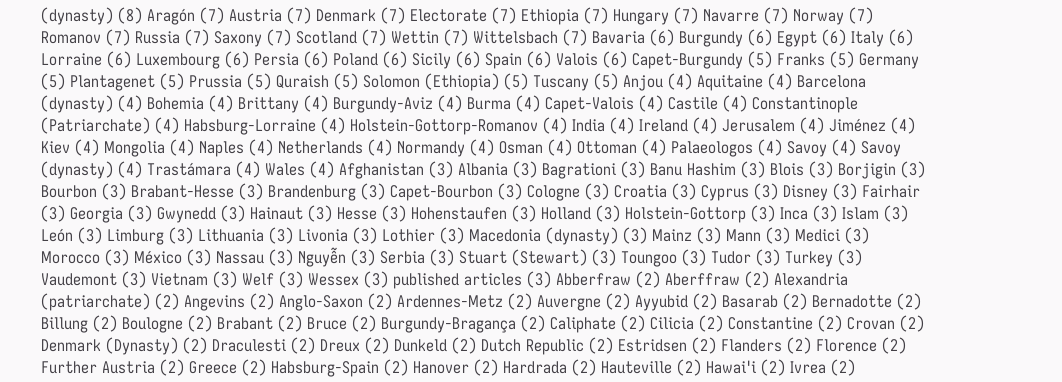(dynasty) (8) Aragón (7) Austria (7) Denmark (7) Electorate (7) Ethiopia (7) Hungary (7) Navarre (7) Norway (7) Romanov (7) Russia (7) Saxony (7) Scotland (7) Wettin (7) Wittelsbach (7) Bavaria (6) Burgundy (6) Egypt (6) Italy (6) Lorraine (6) Luxembourg (6) Persia (6) Poland (6) Sicily (6) Spain (6) Valois (6) Capet-Burgundy (5) Franks (5) Germany (5) Plantagenet (5) Prussia (5) Quraish (5) Solomon (Ethiopia) (5) Tuscany (5) Anjou (4) Aquitaine (4) Barcelona (dynasty) (4) Bohemia (4) Brittany (4) Burgundy-Aviz (4) Burma (4) Capet-Valois (4) Castile (4) Constantinople (Patriarchate) (4) Habsburg-Lorraine (4) Holstein-Gottorp-Romanov (4) India (4) Ireland (4) Jerusalem (4) Jiménez (4) Kiev (4) Mongolia (4) Naples (4) Netherlands (4) Normandy (4) Osman (4) Ottoman (4) Palaeologos (4) Savoy (4) Savoy (dynasty) (4) Trastámara (4) Wales (4) Afghanistan (3) Albania (3) Bagrationi (3) Banu Hashim (3) Blois (3) Borjigin (3) Bourbon (3) Brabant-Hesse (3) Brandenburg (3) Capet-Bourbon (3) Cologne (3) Croatia (3) Cyprus (3) Disney (3) Fairhair (3) Georgia (3) Gwynedd (3) Hainaut (3) Hesse (3) Hohenstaufen (3) Holland (3) Holstein-Gottorp (3) Inca (3) Islam (3) León (3) Limburg (3) Lithuania (3) Livonia (3) Lothier (3) Macedonia (dynasty) (3) Mainz (3) Mann (3) Medici (3) Morocco (3) México (3) Nassau (3) Nguyễn (3) Serbia (3) Stuart (Stewart) (3) Toungoo (3) Tudor (3) Turkey (3) Vaudemont (3) Vietnam (3) Welf (3) Wessex (3) published articles (3) Abberfraw (2) Aberffraw (2) Alexandria (patriarchate) (2) Angevins (2) Anglo-Saxon (2) Ardennes-Metz (2) Auvergne (2) Ayyubid (2) Basarab (2) Bernadotte (2) Billung (2) Boulogne (2) Brabant (2) Bruce (2) Burgundy-Bragança (2) Caliphate (2) Cilicia (2) Constantine (2) Crovan (2) Denmark (Dynasty) (2) Draculesti (2) Dreux (2) Dunkeld (2) Dutch Republic (2) Estridsen (2) Flanders (2) Florence (2) Further Austria (2) Greece (2) Habsburg-Spain (2) Hanover (2) Hardrada (2) Hauteville (2) Hawai'i (2) Ivrea (2)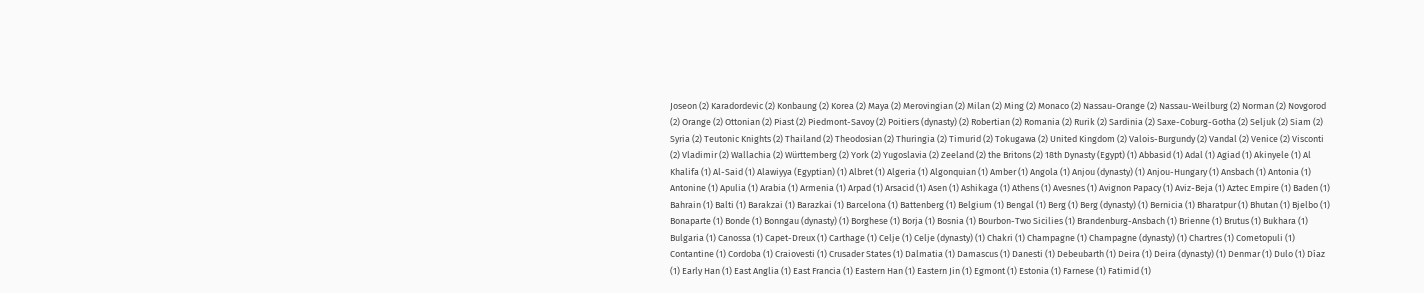Joseon (2) Karadordevic (2) Konbaung (2) Korea (2) Maya (2) Merovingian (2) Milan (2) Ming (2) Monaco (2) Nassau-Orange (2) Nassau-Weilburg (2) Norman (2) Novgorod (2) Orange (2) Ottonian (2) Piast (2) Piedmont-Savoy (2) Poitiers (dynasty) (2) Robertian (2) Romania (2) Rurik (2) Sardinia (2) Saxe-Coburg-Gotha (2) Seljuk (2) Siam (2) Syria (2) Teutonic Knights (2) Thailand (2) Theodosian (2) Thuringia (2) Timurid (2) Tokugawa (2) United Kingdom (2) Valois-Burgundy (2) Vandal (2) Venice (2) Visconti (2) Vladimir (2) Wallachia (2) Württemberg (2) York (2) Yugoslavia (2) Zeeland (2) the Britons (2) 18th Dynasty (Egypt) (1) Abbasid (1) Adal (1) Agiad (1) Akinyele (1) Al Khalifa (1) Al-Said (1) Alawiyya (Egyptian) (1) Albret (1) Algeria (1) Algonquian (1) Amber (1) Angola (1) Anjou (dynasty) (1) Anjou-Hungary (1) Ansbach (1) Antonia (1) Antonine (1) Apulia (1) Arabia (1) Armenia (1) Arpad (1) Arsacid (1) Asen (1) Ashikaga (1) Athens (1) Avesnes (1) Avignon Papacy (1) Aviz-Beja (1) Aztec Empire (1) Baden (1) Bahrain (1) Balti (1) Barakzai (1) Barazkai (1) Barcelona (1) Battenberg (1) Belgium (1) Bengal (1) Berg (1) Berg (dynasty) (1) Bernicia (1) Bharatpur (1) Bhutan (1) Bjelbo (1) Bonaparte (1) Bonde (1) Bonngau (dynasty) (1) Borghese (1) Borja (1) Bosnia (1) Bourbon-Two Sicilies (1) Brandenburg-Ansbach (1) Brienne (1) Brutus (1) Bukhara (1) Bulgaria (1) Canossa (1) Capet-Dreux (1) Carthage (1) Celje (1) Celje (dynasty) (1) Chakri (1) Champagne (1) Champagne (dynasty) (1) Chartres (1) Cometopuli (1) Contantine (1) Cordoba (1) Craiovesti (1) Crusader States (1) Dalmatia (1) Damascus (1) Danesti (1) Debeubarth (1) Deira (1) Deira (dynasty) (1) Denmar (1) Dulo (1) Díaz (1) Early Han (1) East Anglia (1) East Francia (1) Eastern Han (1) Eastern Jin (1) Egmont (1) Estonia (1) Farnese (1) Fatimid (1)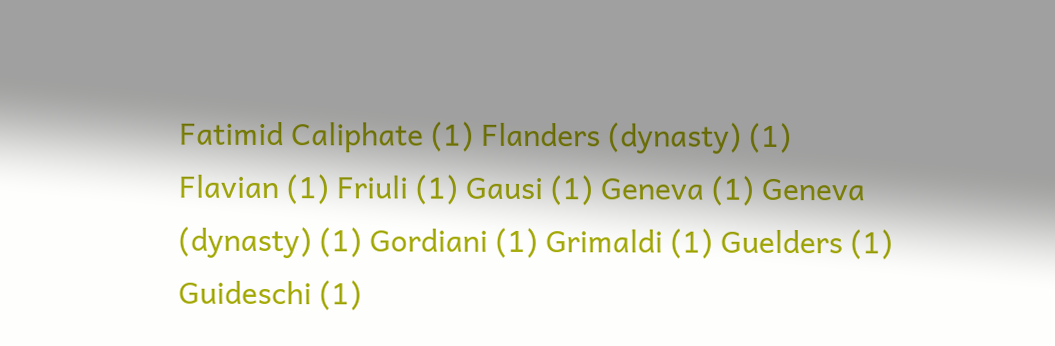Fatimid Caliphate (1) Flanders (dynasty) (1) Flavian (1) Friuli (1) Gausi (1) Geneva (1) Geneva (dynasty) (1) Gordiani (1) Grimaldi (1) Guelders (1) Guideschi (1)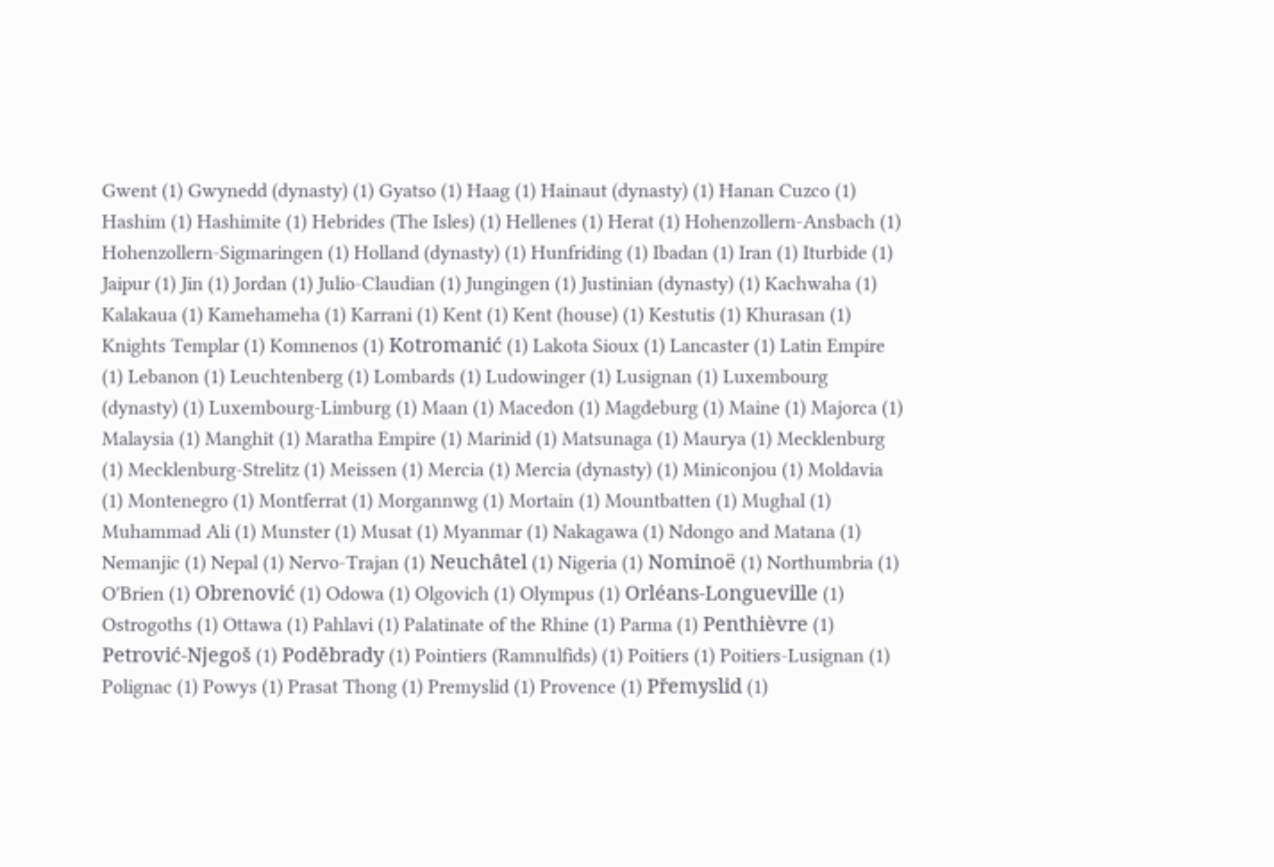Gwent (1) Gwynedd (dynasty) (1) Gyatso (1) Haag (1) Hainaut (dynasty) (1) Hanan Cuzco (1) Hashim (1) Hashimite (1) Hebrides (The Isles) (1) Hellenes (1) Herat (1) Hohenzollern-Ansbach (1) Hohenzollern-Sigmaringen (1) Holland (dynasty) (1) Hunfriding (1) Ibadan (1) Iran (1) Iturbide (1) Jaipur (1) Jin (1) Jordan (1) Julio-Claudian (1) Jungingen (1) Justinian (dynasty) (1) Kachwaha (1) Kalakaua (1) Kamehameha (1) Karrani (1) Kent (1) Kent (house) (1) Kestutis (1) Khurasan (1) Knights Templar (1) Komnenos (1) Kotromanić (1) Lakota Sioux (1) Lancaster (1) Latin Empire (1) Lebanon (1) Leuchtenberg (1) Lombards (1) Ludowinger (1) Lusignan (1) Luxembourg (dynasty) (1) Luxembourg-Limburg (1) Maan (1) Macedon (1) Magdeburg (1) Maine (1) Majorca (1) Malaysia (1) Manghit (1) Maratha Empire (1) Marinid (1) Matsunaga (1) Maurya (1) Mecklenburg (1) Mecklenburg-Strelitz (1) Meissen (1) Mercia (1) Mercia (dynasty) (1) Miniconjou (1) Moldavia (1) Montenegro (1) Montferrat (1) Morgannwg (1) Mortain (1) Mountbatten (1) Mughal (1) Muhammad Ali (1) Munster (1) Musat (1) Myanmar (1) Nakagawa (1) Ndongo and Matana (1) Nemanjic (1) Nepal (1) Nervo-Trajan (1) Neuchâtel (1) Nigeria (1) Nominoë (1) Northumbria (1) O'Brien (1) Obrenović (1) Odowa (1) Olgovich (1) Olympus (1) Orléans-Longueville (1) Ostrogoths (1) Ottawa (1) Pahlavi (1) Palatinate of the Rhine (1) Parma (1) Penthièvre (1) Petrović-Njegoš (1) Poděbrady (1) Pointiers (Ramnulfids) (1) Poitiers (1) Poitiers-Lusignan (1) Polignac (1) Powys (1) Prasat Thong (1) Premyslid (1) Provence (1) Přemyslid (1)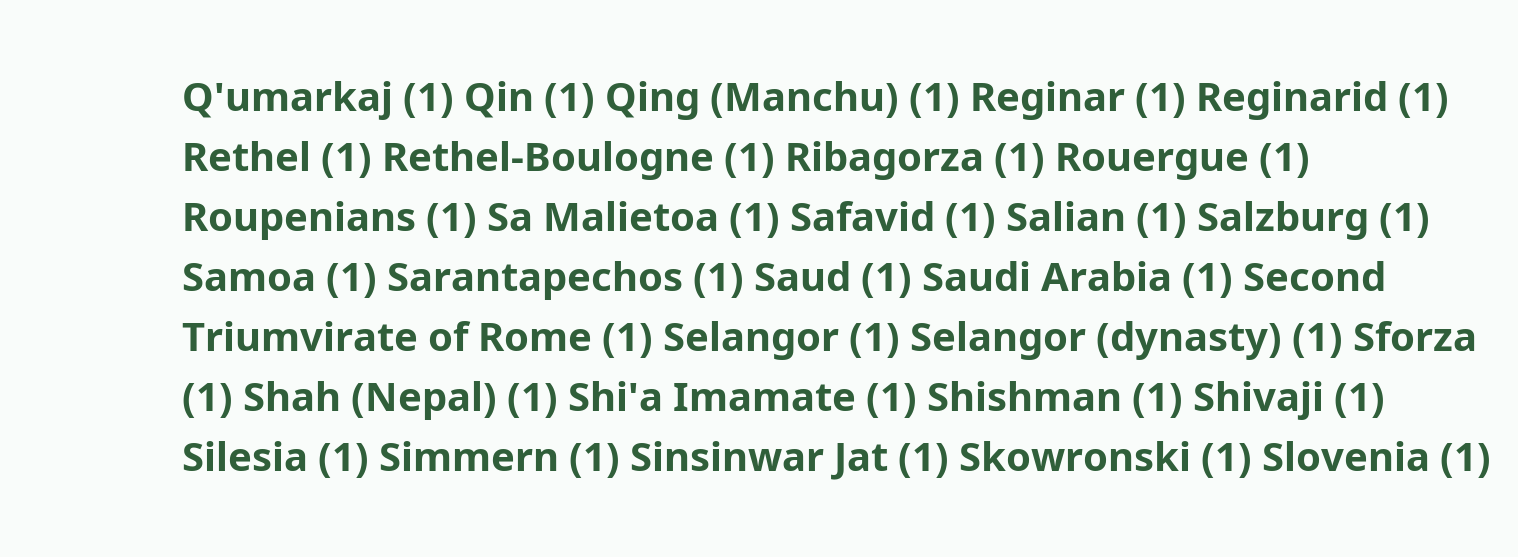Q'umarkaj (1) Qin (1) Qing (Manchu) (1) Reginar (1) Reginarid (1) Rethel (1) Rethel-Boulogne (1) Ribagorza (1) Rouergue (1) Roupenians (1) Sa Malietoa (1) Safavid (1) Salian (1) Salzburg (1) Samoa (1) Sarantapechos (1) Saud (1) Saudi Arabia (1) Second Triumvirate of Rome (1) Selangor (1) Selangor (dynasty) (1) Sforza (1) Shah (Nepal) (1) Shi'a Imamate (1) Shishman (1) Shivaji (1) Silesia (1) Simmern (1) Sinsinwar Jat (1) Skowronski (1) Slovenia (1)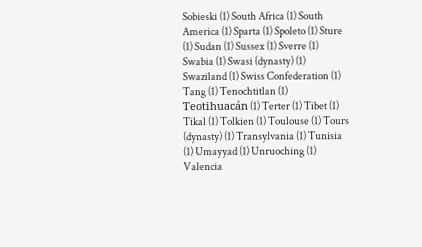Sobieski (1) South Africa (1) South America (1) Sparta (1) Spoleto (1) Sture (1) Sudan (1) Sussex (1) Sverre (1) Swabia (1) Swasi (dynasty) (1) Swaziland (1) Swiss Confederation (1) Tang (1) Tenochtitlan (1) Teotihuacán (1) Terter (1) Tibet (1) Tikal (1) Tolkien (1) Toulouse (1) Tours (dynasty) (1) Transylvania (1) Tunisia (1) Umayyad (1) Unruoching (1) Valencia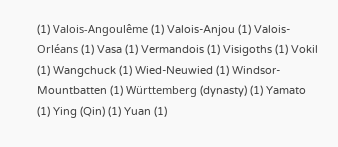(1) Valois-Angoulême (1) Valois-Anjou (1) Valois-Orléans (1) Vasa (1) Vermandois (1) Visigoths (1) Vokil (1) Wangchuck (1) Wied-Neuwied (1) Windsor-Mountbatten (1) Württemberg (dynasty) (1) Yamato (1) Ying (Qin) (1) Yuan (1)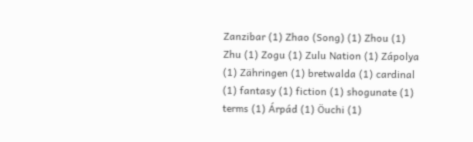Zanzibar (1) Zhao (Song) (1) Zhou (1) Zhu (1) Zogu (1) Zulu Nation (1) Zápolya (1) Zähringen (1) bretwalda (1) cardinal (1) fantasy (1) fiction (1) shogunate (1) terms (1) Árpád (1) Öuchi (1)